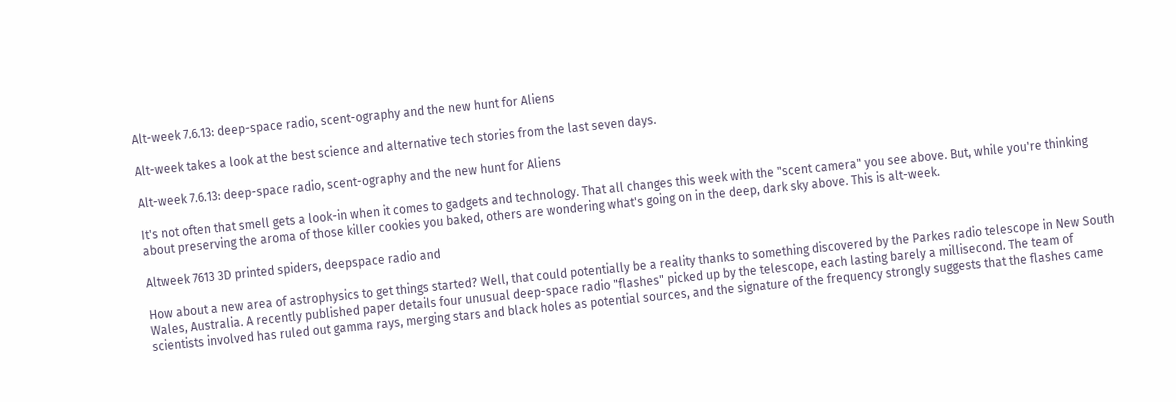Alt-week 7.6.13: deep-space radio, scent-ography and the new hunt for Aliens

Alt-week takes a look at the best science and alternative tech stories from the last seven days.

Alt-week 7.6.13: deep-space radio, scent-ography and the new hunt for Aliens

It's not often that smell gets a look-in when it comes to gadgets and technology. That all changes this week with the "scent camera" you see above. But, while you're thinking about preserving the aroma of those killer cookies you baked, others are wondering what's going on in the deep, dark sky above. This is alt-week.

Altweek 7613 3D printed spiders, deepspace radio and

How about a new area of astrophysics to get things started? Well, that could potentially be a reality thanks to something discovered by the Parkes radio telescope in New South Wales, Australia. A recently published paper details four unusual deep-space radio "flashes" picked up by the telescope, each lasting barely a millisecond. The team of scientists involved has ruled out gamma rays, merging stars and black holes as potential sources, and the signature of the frequency strongly suggests that the flashes came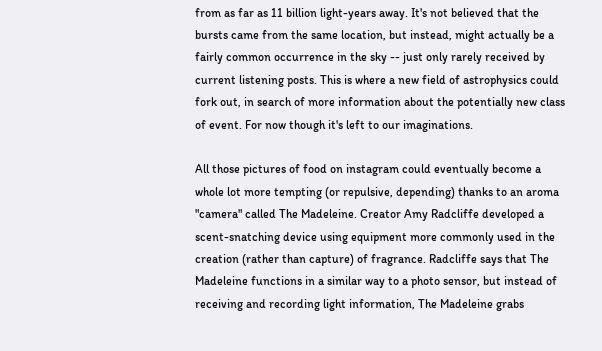from as far as 11 billion light-years away. It's not believed that the bursts came from the same location, but instead, might actually be a fairly common occurrence in the sky -- just only rarely received by current listening posts. This is where a new field of astrophysics could fork out, in search of more information about the potentially new class of event. For now though it's left to our imaginations.

All those pictures of food on instagram could eventually become a whole lot more tempting (or repulsive, depending) thanks to an aroma "camera" called The Madeleine. Creator Amy Radcliffe developed a scent-snatching device using equipment more commonly used in the creation (rather than capture) of fragrance. Radcliffe says that The Madeleine functions in a similar way to a photo sensor, but instead of receiving and recording light information, The Madeleine grabs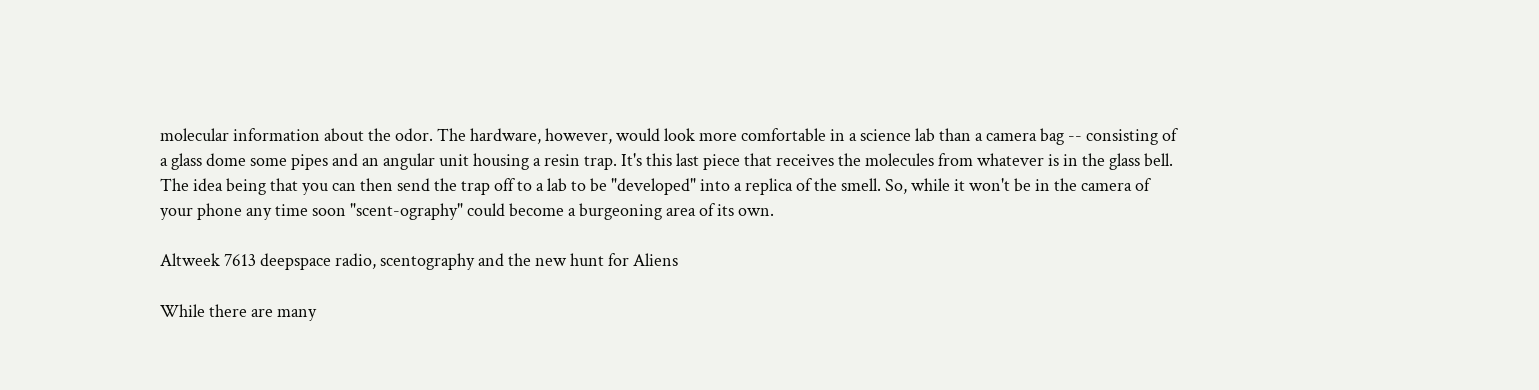molecular information about the odor. The hardware, however, would look more comfortable in a science lab than a camera bag -- consisting of a glass dome some pipes and an angular unit housing a resin trap. It's this last piece that receives the molecules from whatever is in the glass bell. The idea being that you can then send the trap off to a lab to be "developed" into a replica of the smell. So, while it won't be in the camera of your phone any time soon "scent-ography" could become a burgeoning area of its own.

Altweek 7613 deepspace radio, scentography and the new hunt for Aliens

While there are many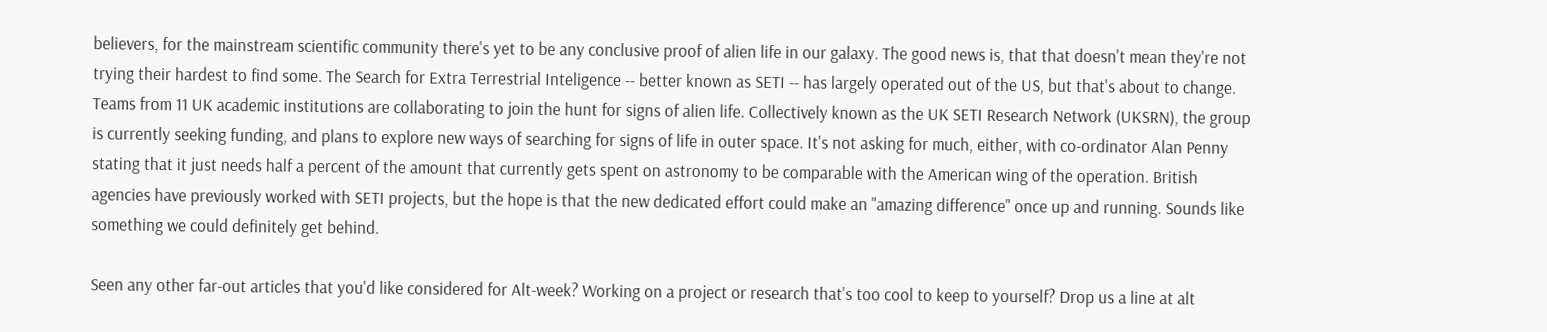believers, for the mainstream scientific community there's yet to be any conclusive proof of alien life in our galaxy. The good news is, that that doesn't mean they're not trying their hardest to find some. The Search for Extra Terrestrial Inteligence -- better known as SETI -- has largely operated out of the US, but that's about to change. Teams from 11 UK academic institutions are collaborating to join the hunt for signs of alien life. Collectively known as the UK SETI Research Network (UKSRN), the group is currently seeking funding, and plans to explore new ways of searching for signs of life in outer space. It's not asking for much, either, with co-ordinator Alan Penny stating that it just needs half a percent of the amount that currently gets spent on astronomy to be comparable with the American wing of the operation. British agencies have previously worked with SETI projects, but the hope is that the new dedicated effort could make an "amazing difference" once up and running. Sounds like something we could definitely get behind.

Seen any other far-out articles that you'd like considered for Alt-week? Working on a project or research that's too cool to keep to yourself? Drop us a line at alt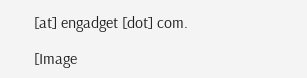[at] engadget [dot] com.

[Image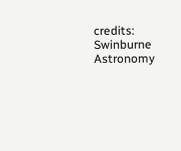credits: Swinburne Astronomy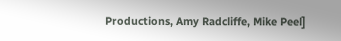Productions, Amy Radcliffe, Mike Peel]